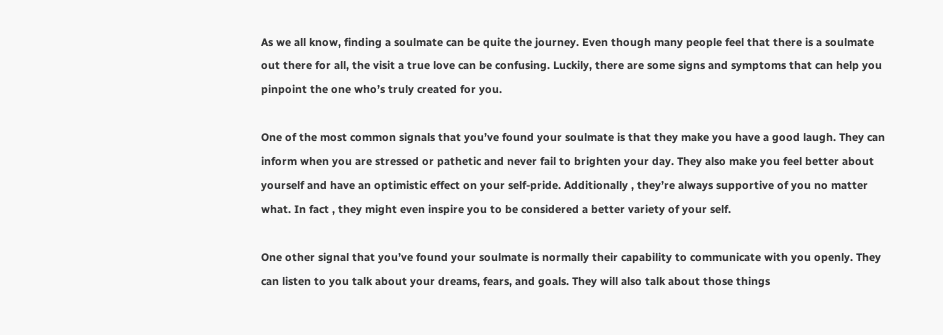As we all know, finding a soulmate can be quite the journey. Even though many people feel that there is a soulmate out there for all, the visit a true love can be confusing. Luckily, there are some signs and symptoms that can help you pinpoint the one who’s truly created for you.

One of the most common signals that you’ve found your soulmate is that they make you have a good laugh. They can inform when you are stressed or pathetic and never fail to brighten your day. They also make you feel better about yourself and have an optimistic effect on your self-pride. Additionally , they’re always supportive of you no matter what. In fact , they might even inspire you to be considered a better variety of your self.

One other signal that you’ve found your soulmate is normally their capability to communicate with you openly. They can listen to you talk about your dreams, fears, and goals. They will also talk about those things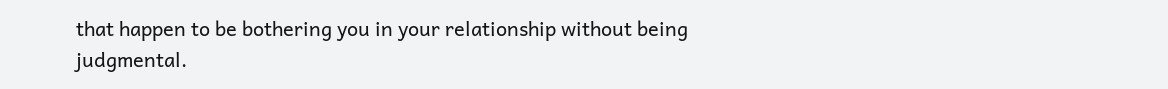that happen to be bothering you in your relationship without being judgmental.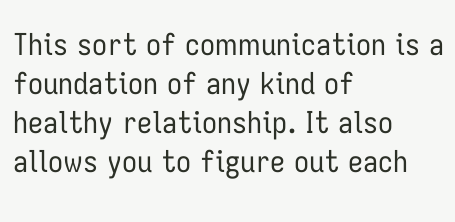This sort of communication is a foundation of any kind of healthy relationship. It also allows you to figure out each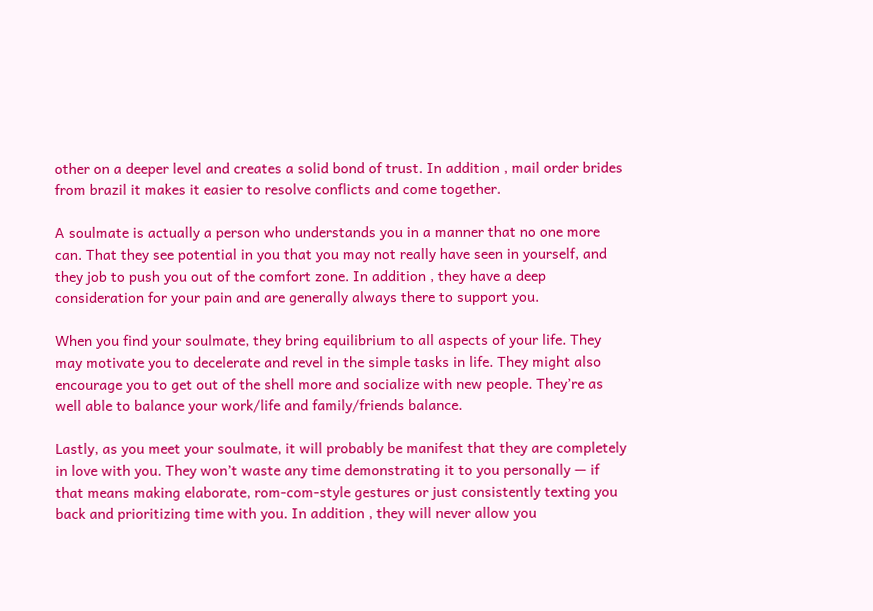other on a deeper level and creates a solid bond of trust. In addition , mail order brides from brazil it makes it easier to resolve conflicts and come together.

A soulmate is actually a person who understands you in a manner that no one more can. That they see potential in you that you may not really have seen in yourself, and they job to push you out of the comfort zone. In addition , they have a deep consideration for your pain and are generally always there to support you.

When you find your soulmate, they bring equilibrium to all aspects of your life. They may motivate you to decelerate and revel in the simple tasks in life. They might also encourage you to get out of the shell more and socialize with new people. They’re as well able to balance your work/life and family/friends balance.

Lastly, as you meet your soulmate, it will probably be manifest that they are completely in love with you. They won’t waste any time demonstrating it to you personally — if that means making elaborate, rom-com-style gestures or just consistently texting you back and prioritizing time with you. In addition , they will never allow you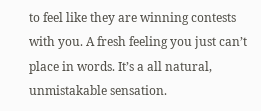to feel like they are winning contests with you. A fresh feeling you just can’t place in words. It’s a all natural, unmistakable sensation.